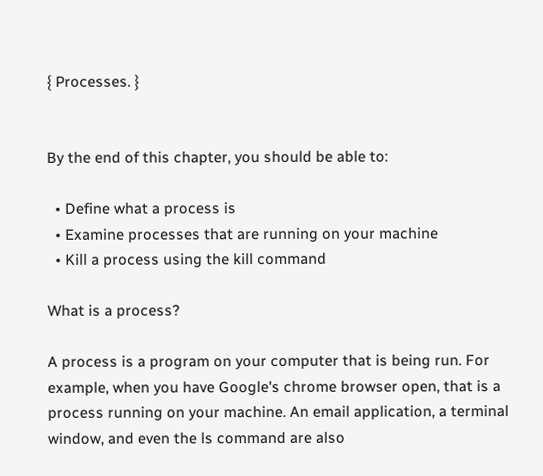{ Processes. }


By the end of this chapter, you should be able to:

  • Define what a process is
  • Examine processes that are running on your machine
  • Kill a process using the kill command

What is a process?

A process is a program on your computer that is being run. For example, when you have Google's chrome browser open, that is a process running on your machine. An email application, a terminal window, and even the ls command are also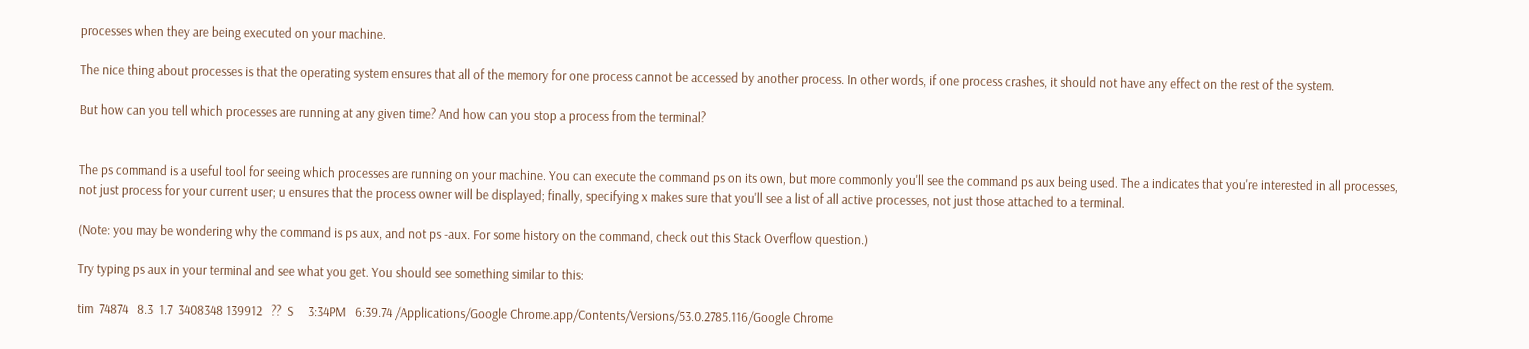processes when they are being executed on your machine.

The nice thing about processes is that the operating system ensures that all of the memory for one process cannot be accessed by another process. In other words, if one process crashes, it should not have any effect on the rest of the system.

But how can you tell which processes are running at any given time? And how can you stop a process from the terminal?


The ps command is a useful tool for seeing which processes are running on your machine. You can execute the command ps on its own, but more commonly you'll see the command ps aux being used. The a indicates that you're interested in all processes, not just process for your current user; u ensures that the process owner will be displayed; finally, specifying x makes sure that you'll see a list of all active processes, not just those attached to a terminal.

(Note: you may be wondering why the command is ps aux, and not ps -aux. For some history on the command, check out this Stack Overflow question.)

Try typing ps aux in your terminal and see what you get. You should see something similar to this:

tim  74874   8.3  1.7  3408348 139912   ??  S     3:34PM   6:39.74 /Applications/Google Chrome.app/Contents/Versions/53.0.2785.116/Google Chrome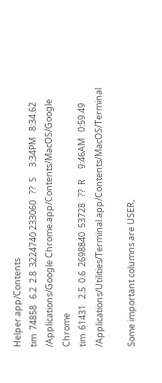Helper.app/Contents
tim  74858   6.2  2.8  3224740 233060   ??  S     3:34PM   8:34.62 /Applications/Google Chrome.app/Contents/MacOS/Google Chrome
tim  61431   2.5  0.6  2698840  53728   ??  R     9:46AM   0:59.49 /Applications/Utilities/Terminal.app/Contents/MacOS/Terminal

Some important columns are USER,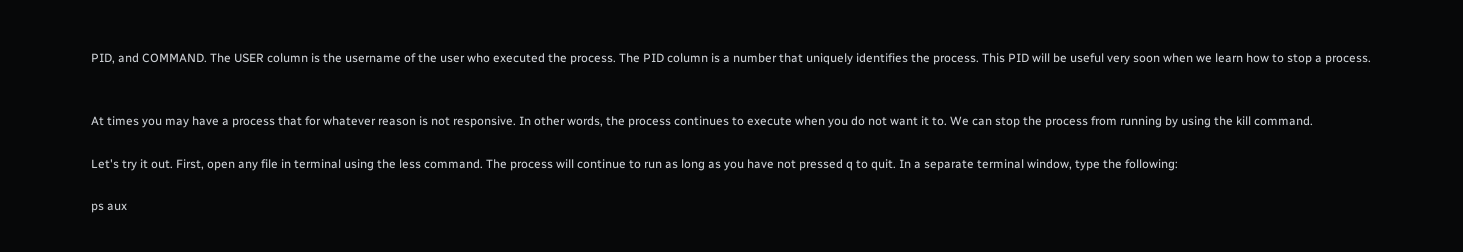PID, and COMMAND. The USER column is the username of the user who executed the process. The PID column is a number that uniquely identifies the process. This PID will be useful very soon when we learn how to stop a process.


At times you may have a process that for whatever reason is not responsive. In other words, the process continues to execute when you do not want it to. We can stop the process from running by using the kill command.

Let's try it out. First, open any file in terminal using the less command. The process will continue to run as long as you have not pressed q to quit. In a separate terminal window, type the following:

ps aux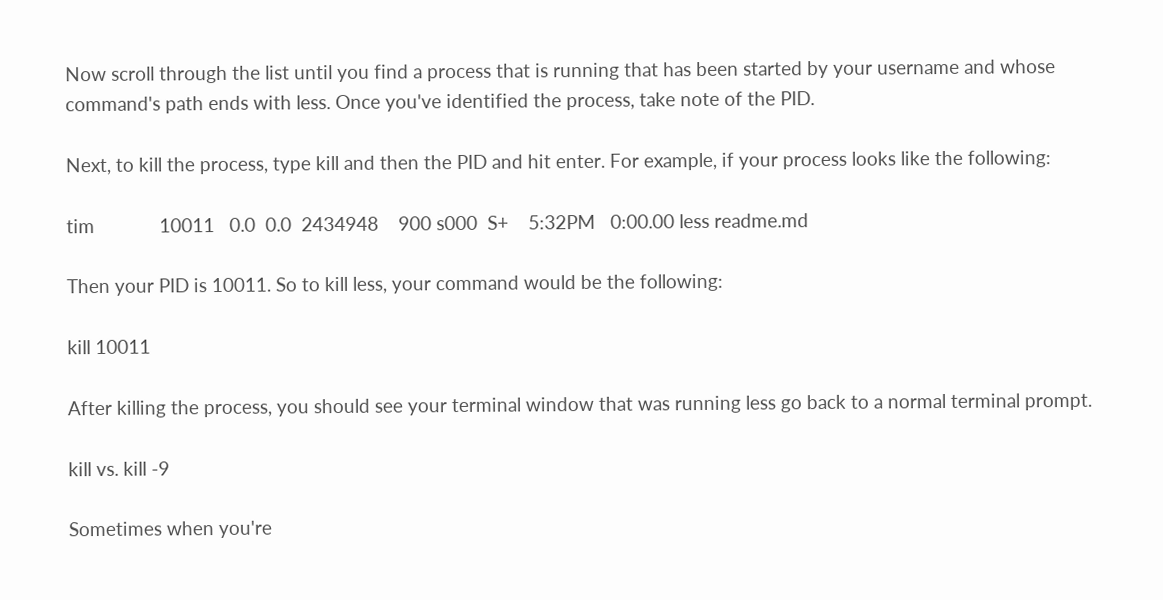Now scroll through the list until you find a process that is running that has been started by your username and whose command's path ends with less. Once you've identified the process, take note of the PID.

Next, to kill the process, type kill and then the PID and hit enter. For example, if your process looks like the following:

tim             10011   0.0  0.0  2434948    900 s000  S+    5:32PM   0:00.00 less readme.md

Then your PID is 10011. So to kill less, your command would be the following:

kill 10011

After killing the process, you should see your terminal window that was running less go back to a normal terminal prompt.

kill vs. kill -9

Sometimes when you're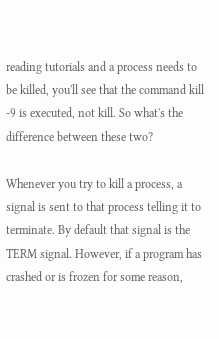reading tutorials and a process needs to be killed, you'll see that the command kill -9 is executed, not kill. So what's the difference between these two?

Whenever you try to kill a process, a signal is sent to that process telling it to terminate. By default that signal is the TERM signal. However, if a program has crashed or is frozen for some reason,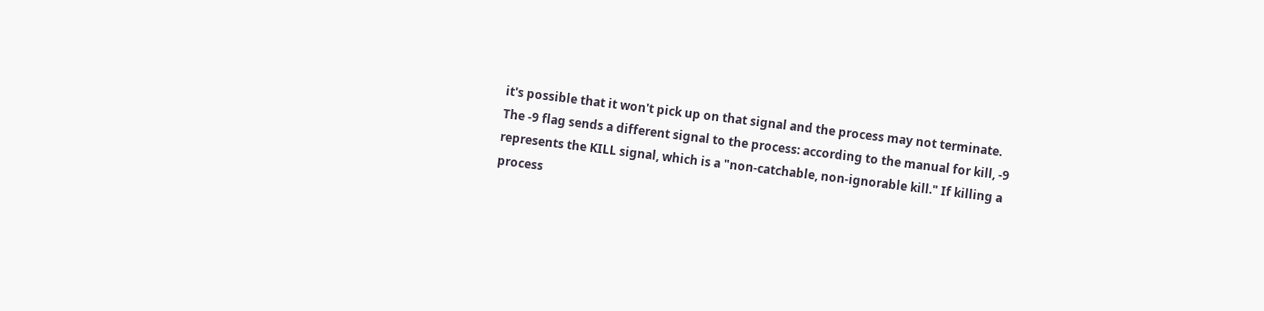it's possible that it won't pick up on that signal and the process may not terminate. The -9 flag sends a different signal to the process: according to the manual for kill, -9 represents the KILL signal, which is a "non-catchable, non-ignorable kill." If killing a process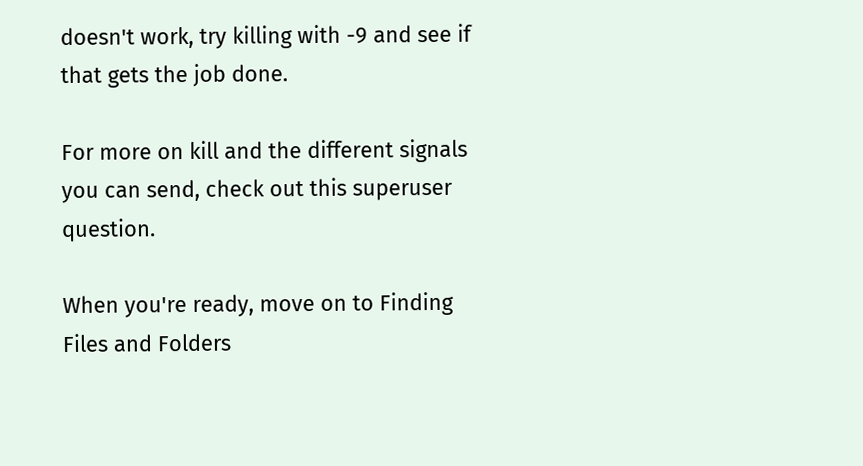doesn't work, try killing with -9 and see if that gets the job done.

For more on kill and the different signals you can send, check out this superuser question.

When you're ready, move on to Finding Files and Folders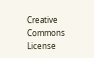Creative Commons License